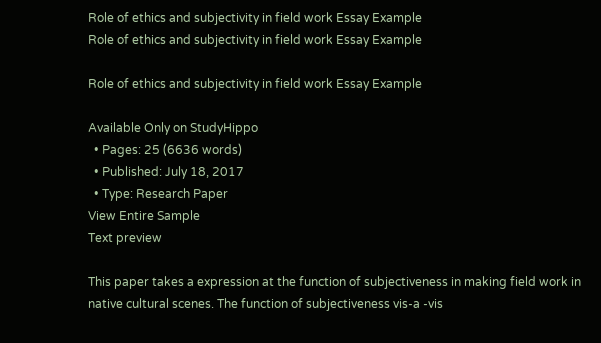Role of ethics and subjectivity in field work Essay Example
Role of ethics and subjectivity in field work Essay Example

Role of ethics and subjectivity in field work Essay Example

Available Only on StudyHippo
  • Pages: 25 (6636 words)
  • Published: July 18, 2017
  • Type: Research Paper
View Entire Sample
Text preview

This paper takes a expression at the function of subjectiveness in making field work in native cultural scenes. The function of subjectiveness vis-a -vis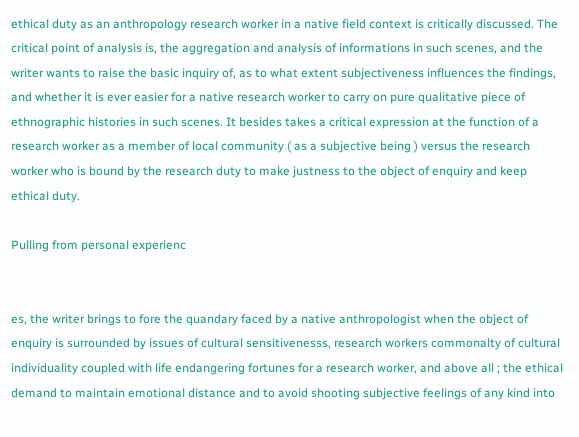ethical duty as an anthropology research worker in a native field context is critically discussed. The critical point of analysis is, the aggregation and analysis of informations in such scenes, and the writer wants to raise the basic inquiry of, as to what extent subjectiveness influences the findings, and whether it is ever easier for a native research worker to carry on pure qualitative piece of ethnographic histories in such scenes. It besides takes a critical expression at the function of a research worker as a member of local community ( as a subjective being ) versus the research worker who is bound by the research duty to make justness to the object of enquiry and keep ethical duty.

Pulling from personal experienc


es, the writer brings to fore the quandary faced by a native anthropologist when the object of enquiry is surrounded by issues of cultural sensitivenesss, research workers commonalty of cultural individuality coupled with life endangering fortunes for a research worker, and above all ; the ethical demand to maintain emotional distance and to avoid shooting subjective feelings of any kind into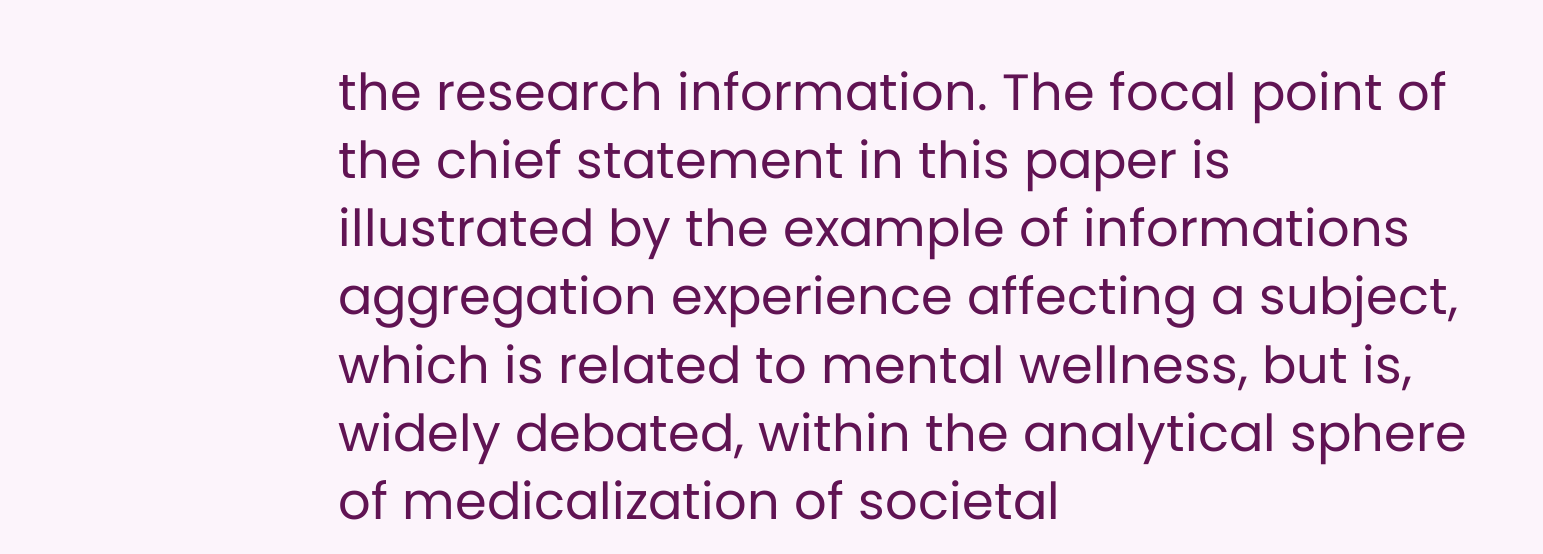the research information. The focal point of the chief statement in this paper is illustrated by the example of informations aggregation experience affecting a subject, which is related to mental wellness, but is, widely debated, within the analytical sphere of medicalization of societal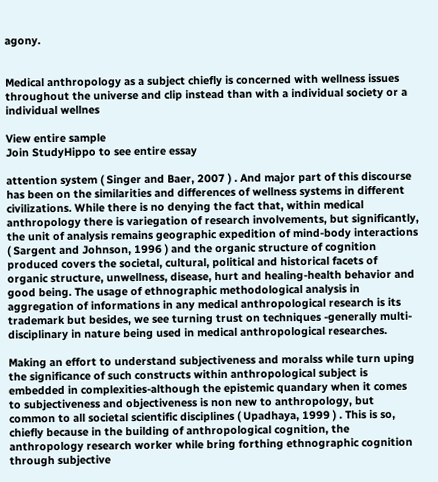agony.


Medical anthropology as a subject chiefly is concerned with wellness issues throughout the universe and clip instead than with a individual society or a individual wellnes

View entire sample
Join StudyHippo to see entire essay

attention system ( Singer and Baer, 2007 ) . And major part of this discourse has been on the similarities and differences of wellness systems in different civilizations. While there is no denying the fact that, within medical anthropology there is variegation of research involvements, but significantly, the unit of analysis remains geographic expedition of mind-body interactions ( Sargent and Johnson, 1996 ) and the organic structure of cognition produced covers the societal, cultural, political and historical facets of organic structure, unwellness, disease, hurt and healing-health behavior and good being. The usage of ethnographic methodological analysis in aggregation of informations in any medical anthropological research is its trademark but besides, we see turning trust on techniques -generally multi-disciplinary in nature being used in medical anthropological researches.

Making an effort to understand subjectiveness and moralss while turn uping the significance of such constructs within anthropological subject is embedded in complexities-although the epistemic quandary when it comes to subjectiveness and objectiveness is non new to anthropology, but common to all societal scientific disciplines ( Upadhaya, 1999 ) . This is so, chiefly because in the building of anthropological cognition, the anthropology research worker while bring forthing ethnographic cognition through subjective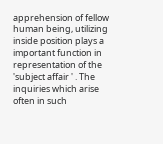apprehension of fellow human being, utilizing inside position plays a important function in representation of the 'subject affair ' . The inquiries which arise often in such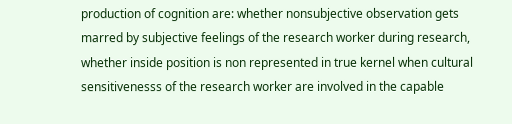production of cognition are: whether nonsubjective observation gets marred by subjective feelings of the research worker during research, whether inside position is non represented in true kernel when cultural sensitivenesss of the research worker are involved in the capable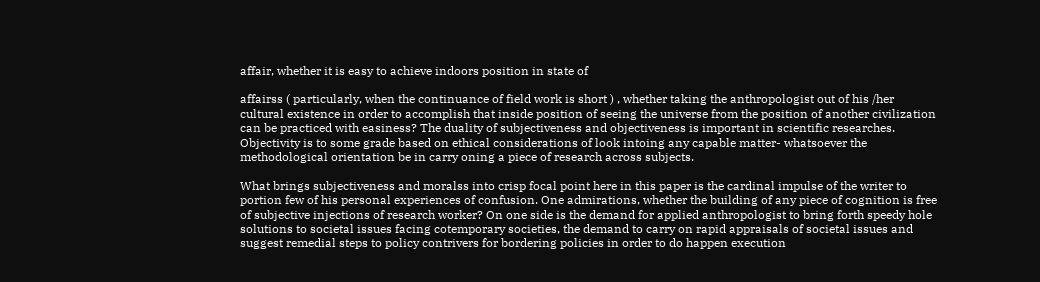affair, whether it is easy to achieve indoors position in state of

affairss ( particularly, when the continuance of field work is short ) , whether taking the anthropologist out of his /her cultural existence in order to accomplish that inside position of seeing the universe from the position of another civilization can be practiced with easiness? The duality of subjectiveness and objectiveness is important in scientific researches. Objectivity is to some grade based on ethical considerations of look intoing any capable matter- whatsoever the methodological orientation be in carry oning a piece of research across subjects.

What brings subjectiveness and moralss into crisp focal point here in this paper is the cardinal impulse of the writer to portion few of his personal experiences of confusion. One admirations, whether the building of any piece of cognition is free of subjective injections of research worker? On one side is the demand for applied anthropologist to bring forth speedy hole solutions to societal issues facing cotemporary societies, the demand to carry on rapid appraisals of societal issues and suggest remedial steps to policy contrivers for bordering policies in order to do happen execution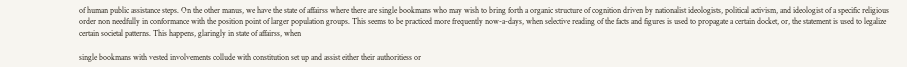of human public assistance steps. On the other manus, we have the state of affairss where there are single bookmans who may wish to bring forth a organic structure of cognition driven by nationalist ideologists, political activism, and ideologist of a specific religious order non needfully in conformance with the position point of larger population groups. This seems to be practiced more frequently now-a-days, when selective reading of the facts and figures is used to propagate a certain docket, or, the statement is used to legalize certain societal patterns. This happens, glaringly in state of affairss, when

single bookmans with vested involvements collude with constitution set up and assist either their authoritiess or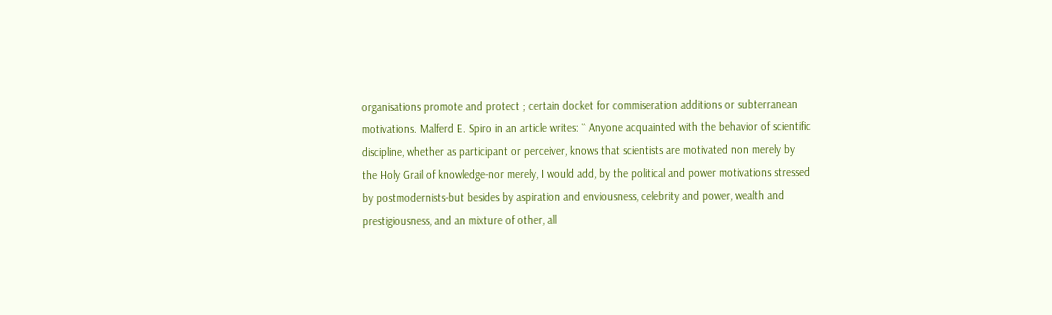organisations promote and protect ; certain docket for commiseration additions or subterranean motivations. Malferd E. Spiro in an article writes: `` Anyone acquainted with the behavior of scientific discipline, whether as participant or perceiver, knows that scientists are motivated non merely by the Holy Grail of knowledge-nor merely, I would add, by the political and power motivations stressed by postmodernists-but besides by aspiration and enviousness, celebrity and power, wealth and prestigiousness, and an mixture of other, all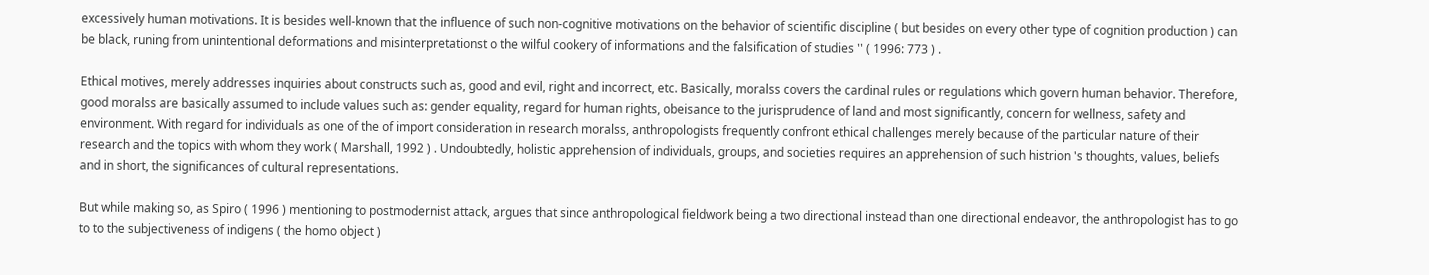excessively human motivations. It is besides well-known that the influence of such non-cognitive motivations on the behavior of scientific discipline ( but besides on every other type of cognition production ) can be black, runing from unintentional deformations and misinterpretationst o the wilful cookery of informations and the falsification of studies '' ( 1996: 773 ) .

Ethical motives, merely addresses inquiries about constructs such as, good and evil, right and incorrect, etc. Basically, moralss covers the cardinal rules or regulations which govern human behavior. Therefore, good moralss are basically assumed to include values such as: gender equality, regard for human rights, obeisance to the jurisprudence of land and most significantly, concern for wellness, safety and environment. With regard for individuals as one of the of import consideration in research moralss, anthropologists frequently confront ethical challenges merely because of the particular nature of their research and the topics with whom they work ( Marshall, 1992 ) . Undoubtedly, holistic apprehension of individuals, groups, and societies requires an apprehension of such histrion 's thoughts, values, beliefs and in short, the significances of cultural representations.

But while making so, as Spiro ( 1996 ) mentioning to postmodernist attack, argues that since anthropological fieldwork being a two directional instead than one directional endeavor, the anthropologist has to go to to the subjectiveness of indigens ( the homo object )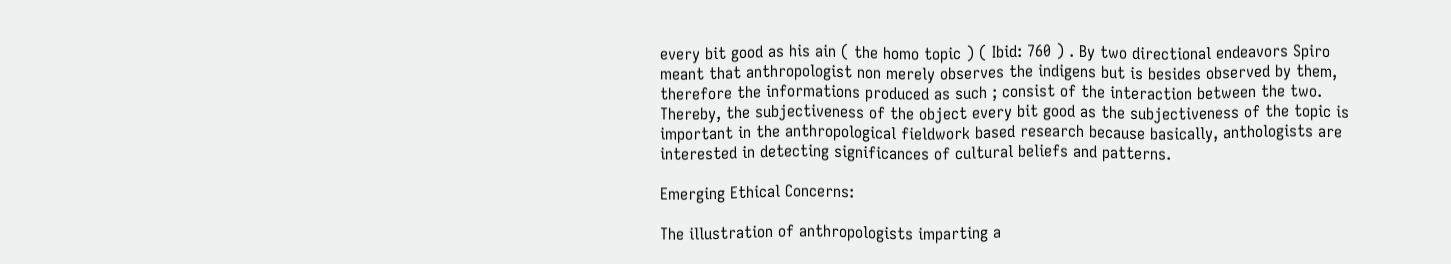every bit good as his ain ( the homo topic ) ( Ibid: 760 ) . By two directional endeavors Spiro meant that anthropologist non merely observes the indigens but is besides observed by them, therefore the informations produced as such ; consist of the interaction between the two. Thereby, the subjectiveness of the object every bit good as the subjectiveness of the topic is important in the anthropological fieldwork based research because basically, anthologists are interested in detecting significances of cultural beliefs and patterns.

Emerging Ethical Concerns:

The illustration of anthropologists imparting a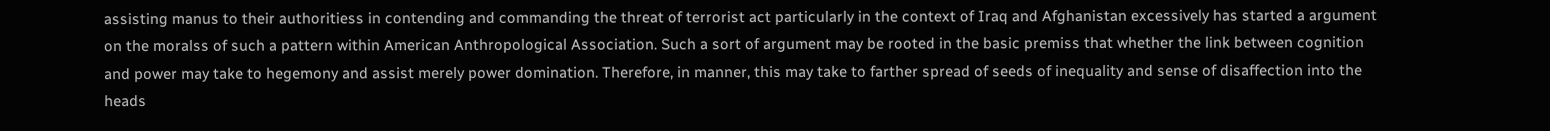assisting manus to their authoritiess in contending and commanding the threat of terrorist act particularly in the context of Iraq and Afghanistan excessively has started a argument on the moralss of such a pattern within American Anthropological Association. Such a sort of argument may be rooted in the basic premiss that whether the link between cognition and power may take to hegemony and assist merely power domination. Therefore, in manner, this may take to farther spread of seeds of inequality and sense of disaffection into the heads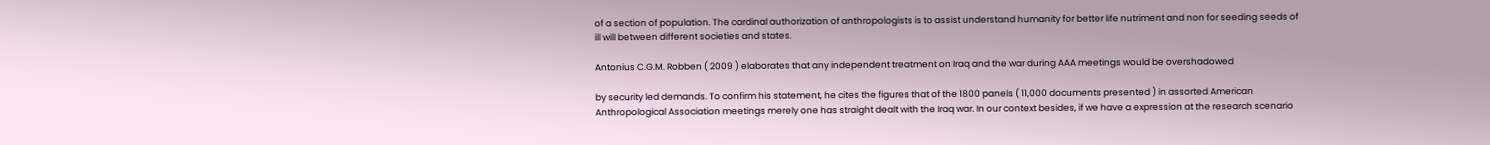of a section of population. The cardinal authorization of anthropologists is to assist understand humanity for better life nutriment and non for seeding seeds of ill will between different societies and states.

Antonius C.G.M. Robben ( 2009 ) elaborates that any independent treatment on Iraq and the war during AAA meetings would be overshadowed

by security led demands. To confirm his statement, he cites the figures that of the 1800 panels ( 11,000 documents presented ) in assorted American Anthropological Association meetings merely one has straight dealt with the Iraq war. In our context besides, if we have a expression at the research scenario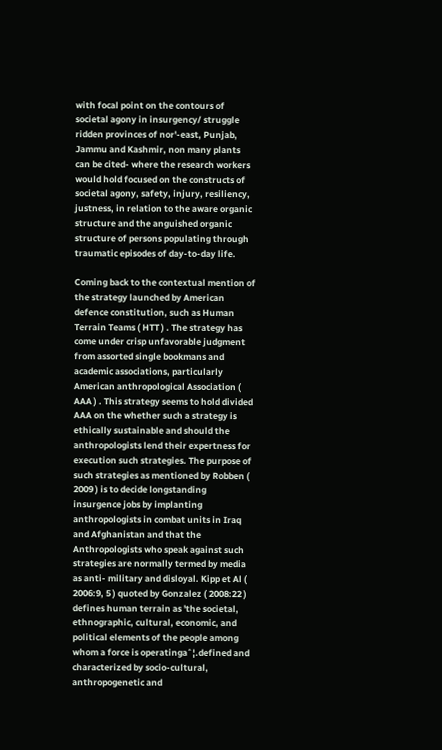with focal point on the contours of societal agony in insurgency/ struggle ridden provinces of nor'-east, Punjab, Jammu and Kashmir, non many plants can be cited- where the research workers would hold focused on the constructs of societal agony, safety, injury, resiliency, justness, in relation to the aware organic structure and the anguished organic structure of persons populating through traumatic episodes of day-to-day life.

Coming back to the contextual mention of the strategy launched by American defence constitution, such as Human Terrain Teams ( HTT ) . The strategy has come under crisp unfavorable judgment from assorted single bookmans and academic associations, particularly American anthropological Association ( AAA ) . This strategy seems to hold divided AAA on the whether such a strategy is ethically sustainable and should the anthropologists lend their expertness for execution such strategies. The purpose of such strategies as mentioned by Robben ( 2009 ) is to decide longstanding insurgence jobs by implanting anthropologists in combat units in Iraq and Afghanistan and that the Anthropologists who speak against such strategies are normally termed by media as anti- military and disloyal. Kipp et Al ( 2006:9, 5 ) quoted by Gonzalez ( 2008:22 ) defines human terrain as 'the societal, ethnographic, cultural, economic, and political elements of the people among whom a force is operatingaˆ¦.defined and characterized by socio-cultural, anthropogenetic and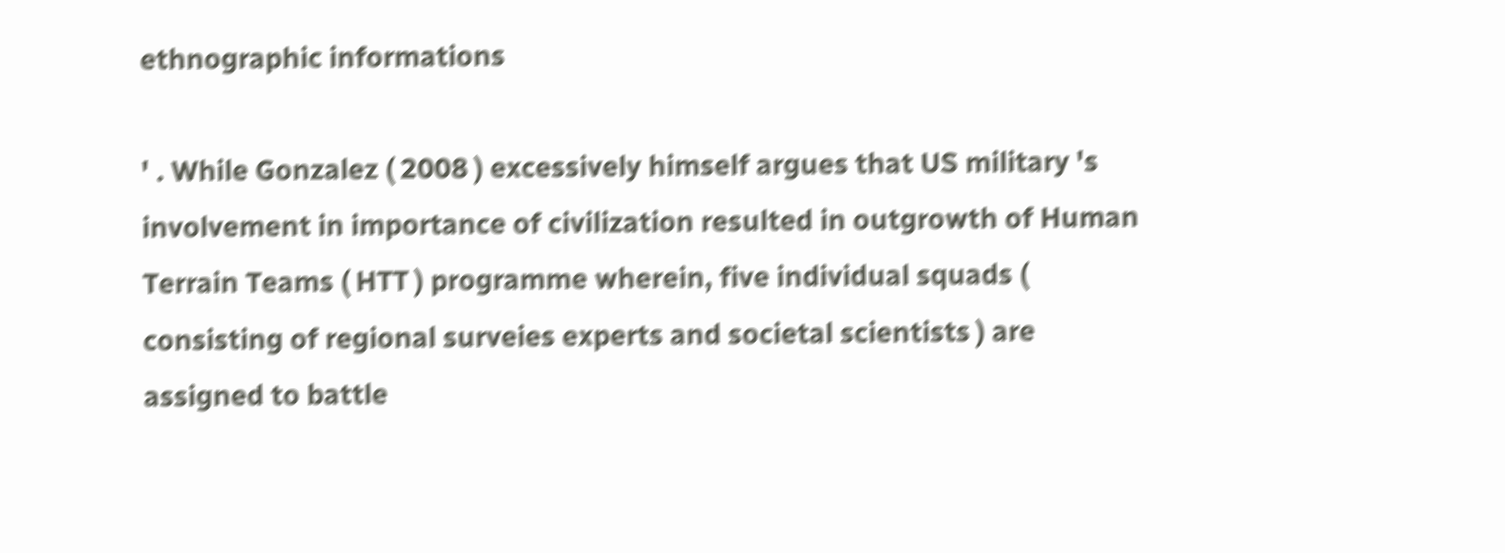ethnographic informations

' . While Gonzalez ( 2008 ) excessively himself argues that US military 's involvement in importance of civilization resulted in outgrowth of Human Terrain Teams ( HTT ) programme wherein, five individual squads ( consisting of regional surveies experts and societal scientists ) are assigned to battle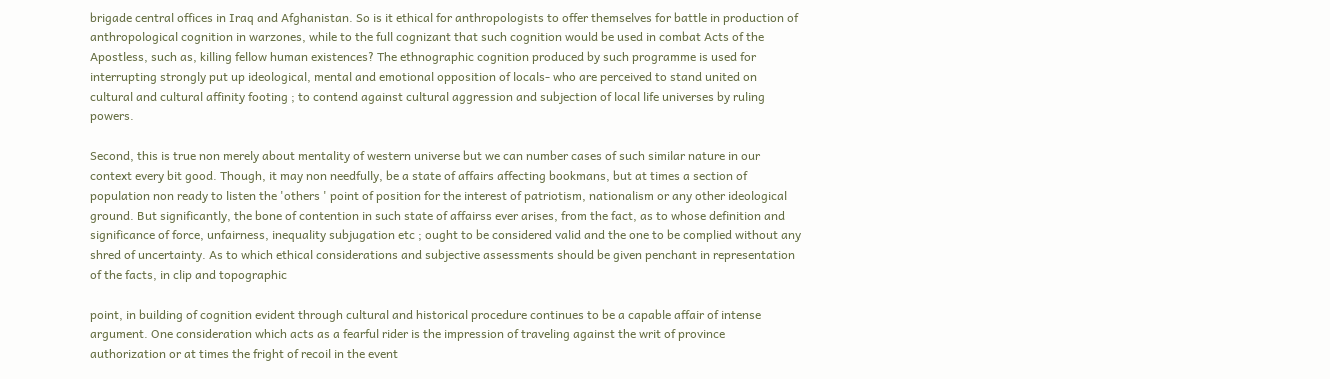brigade central offices in Iraq and Afghanistan. So is it ethical for anthropologists to offer themselves for battle in production of anthropological cognition in warzones, while to the full cognizant that such cognition would be used in combat Acts of the Apostless, such as, killing fellow human existences? The ethnographic cognition produced by such programme is used for interrupting strongly put up ideological, mental and emotional opposition of locals- who are perceived to stand united on cultural and cultural affinity footing ; to contend against cultural aggression and subjection of local life universes by ruling powers.

Second, this is true non merely about mentality of western universe but we can number cases of such similar nature in our context every bit good. Though, it may non needfully, be a state of affairs affecting bookmans, but at times a section of population non ready to listen the 'others ' point of position for the interest of patriotism, nationalism or any other ideological ground. But significantly, the bone of contention in such state of affairss ever arises, from the fact, as to whose definition and significance of force, unfairness, inequality subjugation etc ; ought to be considered valid and the one to be complied without any shred of uncertainty. As to which ethical considerations and subjective assessments should be given penchant in representation of the facts, in clip and topographic

point, in building of cognition evident through cultural and historical procedure continues to be a capable affair of intense argument. One consideration which acts as a fearful rider is the impression of traveling against the writ of province authorization or at times the fright of recoil in the event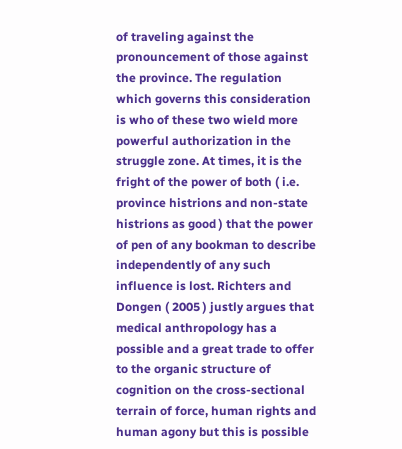of traveling against the pronouncement of those against the province. The regulation which governs this consideration is who of these two wield more powerful authorization in the struggle zone. At times, it is the fright of the power of both ( i.e. province histrions and non-state histrions as good ) that the power of pen of any bookman to describe independently of any such influence is lost. Richters and Dongen ( 2005 ) justly argues that medical anthropology has a possible and a great trade to offer to the organic structure of cognition on the cross-sectional terrain of force, human rights and human agony but this is possible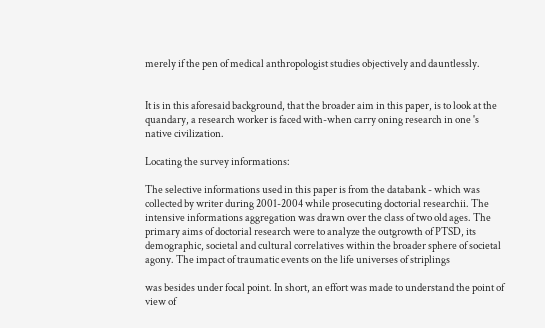merely if the pen of medical anthropologist studies objectively and dauntlessly.


It is in this aforesaid background, that the broader aim in this paper, is to look at the quandary, a research worker is faced with-when carry oning research in one 's native civilization.

Locating the survey informations:

The selective informations used in this paper is from the databank - which was collected by writer during 2001-2004 while prosecuting doctorial researchii. The intensive informations aggregation was drawn over the class of two old ages. The primary aims of doctorial research were to analyze the outgrowth of PTSD, its demographic, societal and cultural correlatives within the broader sphere of societal agony. The impact of traumatic events on the life universes of striplings

was besides under focal point. In short, an effort was made to understand the point of view of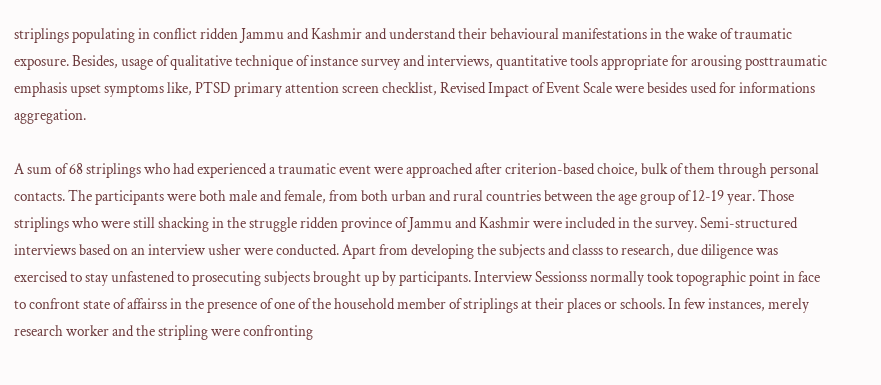striplings populating in conflict ridden Jammu and Kashmir and understand their behavioural manifestations in the wake of traumatic exposure. Besides, usage of qualitative technique of instance survey and interviews, quantitative tools appropriate for arousing posttraumatic emphasis upset symptoms like, PTSD primary attention screen checklist, Revised Impact of Event Scale were besides used for informations aggregation.

A sum of 68 striplings who had experienced a traumatic event were approached after criterion-based choice, bulk of them through personal contacts. The participants were both male and female, from both urban and rural countries between the age group of 12-19 year. Those striplings who were still shacking in the struggle ridden province of Jammu and Kashmir were included in the survey. Semi-structured interviews based on an interview usher were conducted. Apart from developing the subjects and classs to research, due diligence was exercised to stay unfastened to prosecuting subjects brought up by participants. Interview Sessionss normally took topographic point in face to confront state of affairss in the presence of one of the household member of striplings at their places or schools. In few instances, merely research worker and the stripling were confronting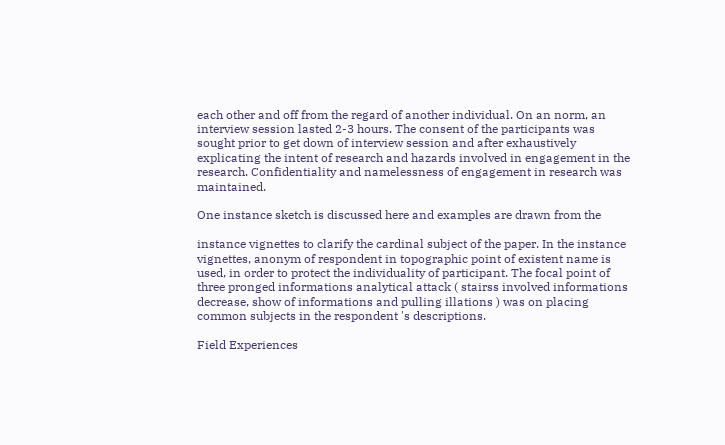each other and off from the regard of another individual. On an norm, an interview session lasted 2-3 hours. The consent of the participants was sought prior to get down of interview session and after exhaustively explicating the intent of research and hazards involved in engagement in the research. Confidentiality and namelessness of engagement in research was maintained.

One instance sketch is discussed here and examples are drawn from the

instance vignettes to clarify the cardinal subject of the paper. In the instance vignettes, anonym of respondent in topographic point of existent name is used, in order to protect the individuality of participant. The focal point of three pronged informations analytical attack ( stairss involved informations decrease, show of informations and pulling illations ) was on placing common subjects in the respondent 's descriptions.

Field Experiences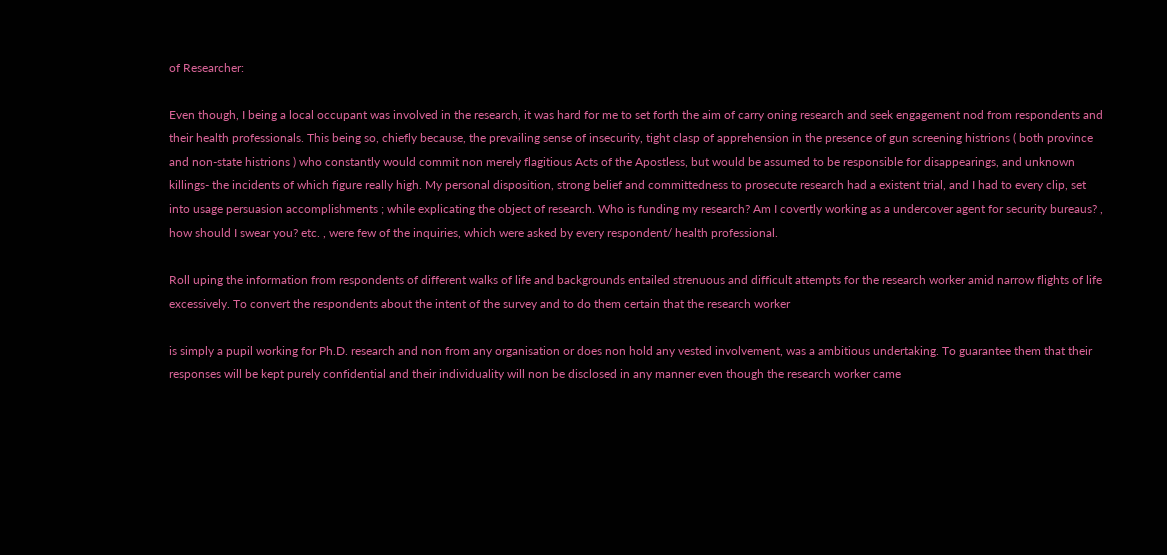of Researcher:

Even though, I being a local occupant was involved in the research, it was hard for me to set forth the aim of carry oning research and seek engagement nod from respondents and their health professionals. This being so, chiefly because, the prevailing sense of insecurity, tight clasp of apprehension in the presence of gun screening histrions ( both province and non-state histrions ) who constantly would commit non merely flagitious Acts of the Apostless, but would be assumed to be responsible for disappearings, and unknown killings- the incidents of which figure really high. My personal disposition, strong belief and committedness to prosecute research had a existent trial, and I had to every clip, set into usage persuasion accomplishments ; while explicating the object of research. Who is funding my research? Am I covertly working as a undercover agent for security bureaus? , how should I swear you? etc. , were few of the inquiries, which were asked by every respondent/ health professional.

Roll uping the information from respondents of different walks of life and backgrounds entailed strenuous and difficult attempts for the research worker amid narrow flights of life excessively. To convert the respondents about the intent of the survey and to do them certain that the research worker

is simply a pupil working for Ph.D. research and non from any organisation or does non hold any vested involvement, was a ambitious undertaking. To guarantee them that their responses will be kept purely confidential and their individuality will non be disclosed in any manner even though the research worker came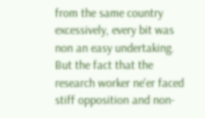from the same country excessively, every bit was non an easy undertaking. But the fact that the research worker ne'er faced stiff opposition and non-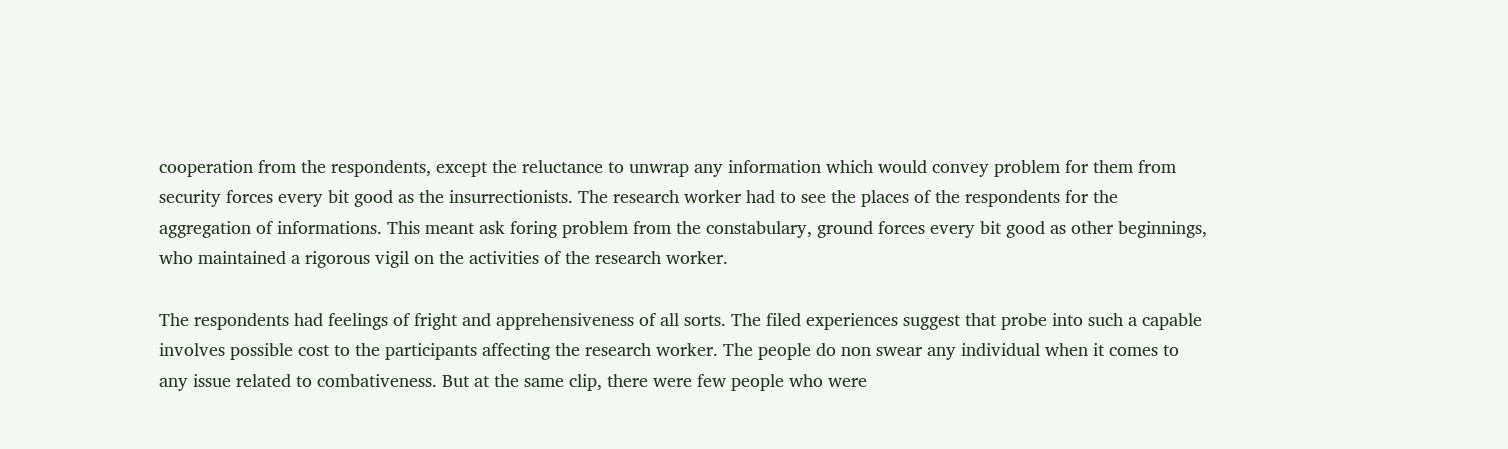cooperation from the respondents, except the reluctance to unwrap any information which would convey problem for them from security forces every bit good as the insurrectionists. The research worker had to see the places of the respondents for the aggregation of informations. This meant ask foring problem from the constabulary, ground forces every bit good as other beginnings, who maintained a rigorous vigil on the activities of the research worker.

The respondents had feelings of fright and apprehensiveness of all sorts. The filed experiences suggest that probe into such a capable involves possible cost to the participants affecting the research worker. The people do non swear any individual when it comes to any issue related to combativeness. But at the same clip, there were few people who were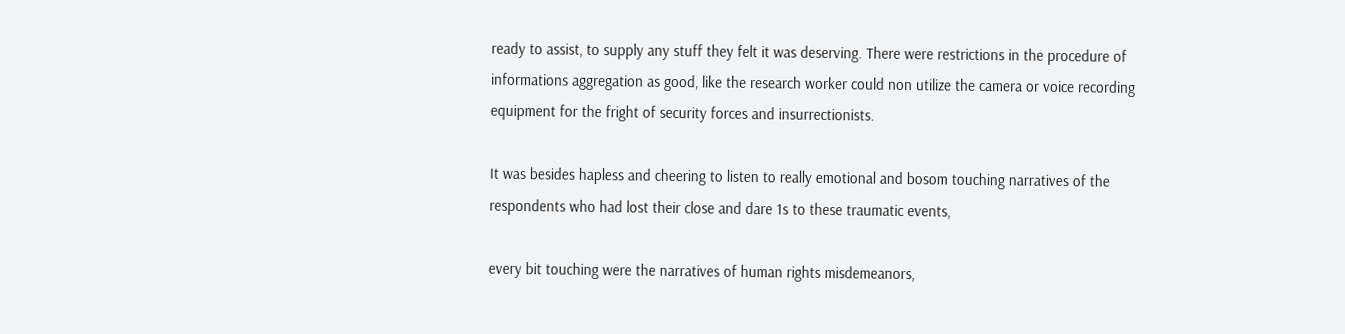ready to assist, to supply any stuff they felt it was deserving. There were restrictions in the procedure of informations aggregation as good, like the research worker could non utilize the camera or voice recording equipment for the fright of security forces and insurrectionists.

It was besides hapless and cheering to listen to really emotional and bosom touching narratives of the respondents who had lost their close and dare 1s to these traumatic events,

every bit touching were the narratives of human rights misdemeanors,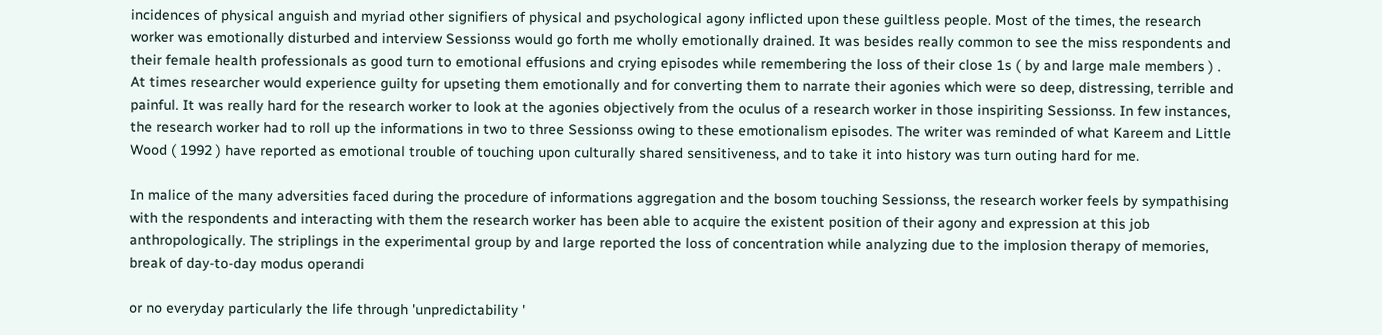incidences of physical anguish and myriad other signifiers of physical and psychological agony inflicted upon these guiltless people. Most of the times, the research worker was emotionally disturbed and interview Sessionss would go forth me wholly emotionally drained. It was besides really common to see the miss respondents and their female health professionals as good turn to emotional effusions and crying episodes while remembering the loss of their close 1s ( by and large male members ) . At times researcher would experience guilty for upseting them emotionally and for converting them to narrate their agonies which were so deep, distressing, terrible and painful. It was really hard for the research worker to look at the agonies objectively from the oculus of a research worker in those inspiriting Sessionss. In few instances, the research worker had to roll up the informations in two to three Sessionss owing to these emotionalism episodes. The writer was reminded of what Kareem and Little Wood ( 1992 ) have reported as emotional trouble of touching upon culturally shared sensitiveness, and to take it into history was turn outing hard for me.

In malice of the many adversities faced during the procedure of informations aggregation and the bosom touching Sessionss, the research worker feels by sympathising with the respondents and interacting with them the research worker has been able to acquire the existent position of their agony and expression at this job anthropologically. The striplings in the experimental group by and large reported the loss of concentration while analyzing due to the implosion therapy of memories, break of day-to-day modus operandi

or no everyday particularly the life through 'unpredictability '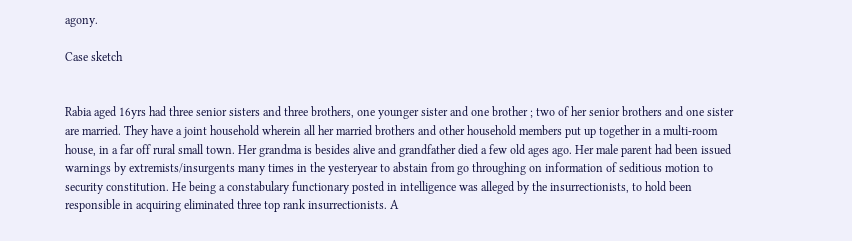agony.

Case sketch


Rabia aged 16yrs had three senior sisters and three brothers, one younger sister and one brother ; two of her senior brothers and one sister are married. They have a joint household wherein all her married brothers and other household members put up together in a multi-room house, in a far off rural small town. Her grandma is besides alive and grandfather died a few old ages ago. Her male parent had been issued warnings by extremists/insurgents many times in the yesteryear to abstain from go throughing on information of seditious motion to security constitution. He being a constabulary functionary posted in intelligence was alleged by the insurrectionists, to hold been responsible in acquiring eliminated three top rank insurrectionists. A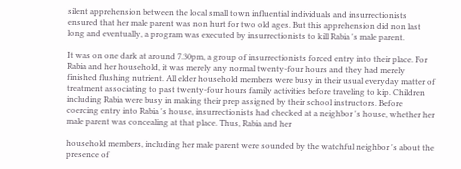silent apprehension between the local small town influential individuals and insurrectionists ensured that her male parent was non hurt for two old ages. But this apprehension did non last long and eventually, a program was executed by insurrectionists to kill Rabia 's male parent.

It was on one dark at around 7.30pm, a group of insurrectionists forced entry into their place. For Rabia and her household, it was merely any normal twenty-four hours and they had merely finished flushing nutrient. All elder household members were busy in their usual everyday matter of treatment associating to past twenty-four hours family activities before traveling to kip. Children including Rabia were busy in making their prep assigned by their school instructors. Before coercing entry into Rabia 's house, insurrectionists had checked at a neighbor 's house, whether her male parent was concealing at that place. Thus, Rabia and her

household members, including her male parent were sounded by the watchful neighbor 's about the presence of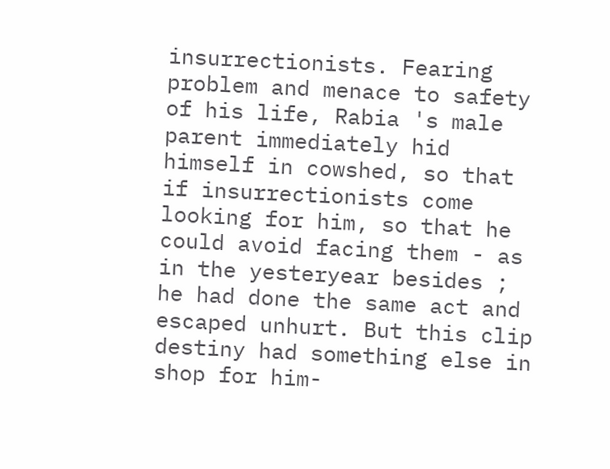insurrectionists. Fearing problem and menace to safety of his life, Rabia 's male parent immediately hid himself in cowshed, so that if insurrectionists come looking for him, so that he could avoid facing them - as in the yesteryear besides ; he had done the same act and escaped unhurt. But this clip destiny had something else in shop for him-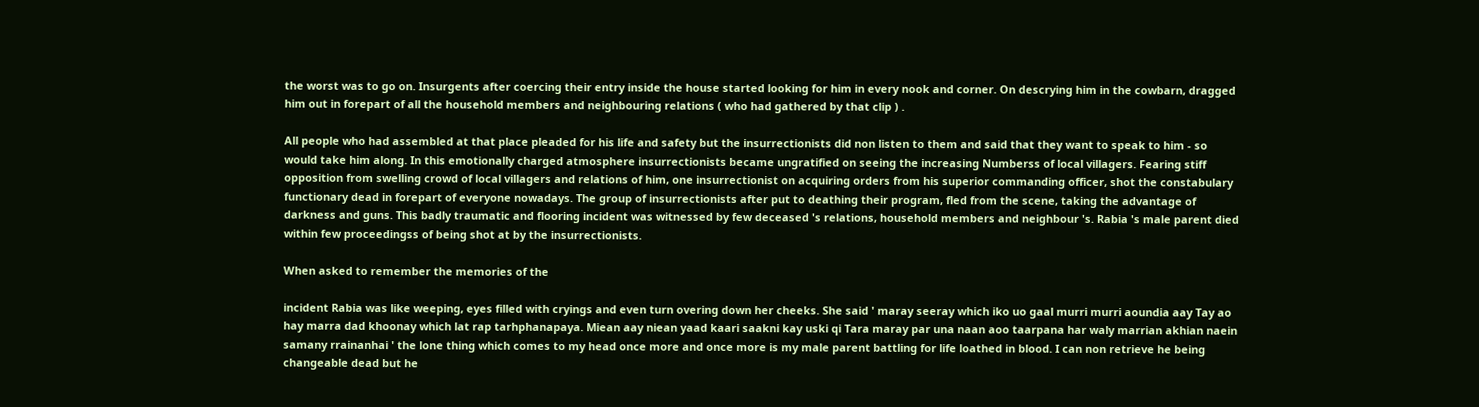the worst was to go on. Insurgents after coercing their entry inside the house started looking for him in every nook and corner. On descrying him in the cowbarn, dragged him out in forepart of all the household members and neighbouring relations ( who had gathered by that clip ) .

All people who had assembled at that place pleaded for his life and safety but the insurrectionists did non listen to them and said that they want to speak to him - so would take him along. In this emotionally charged atmosphere insurrectionists became ungratified on seeing the increasing Numberss of local villagers. Fearing stiff opposition from swelling crowd of local villagers and relations of him, one insurrectionist on acquiring orders from his superior commanding officer, shot the constabulary functionary dead in forepart of everyone nowadays. The group of insurrectionists after put to deathing their program, fled from the scene, taking the advantage of darkness and guns. This badly traumatic and flooring incident was witnessed by few deceased 's relations, household members and neighbour 's. Rabia 's male parent died within few proceedingss of being shot at by the insurrectionists.

When asked to remember the memories of the

incident Rabia was like weeping, eyes filled with cryings and even turn overing down her cheeks. She said ' maray seeray which iko uo gaal murri murri aoundia aay Tay ao hay marra dad khoonay which lat rap tarhphanapaya. Miean aay niean yaad kaari saakni kay uski qi Tara maray par una naan aoo taarpana har waly marrian akhian naein samany rrainanhai ' the lone thing which comes to my head once more and once more is my male parent battling for life loathed in blood. I can non retrieve he being changeable dead but he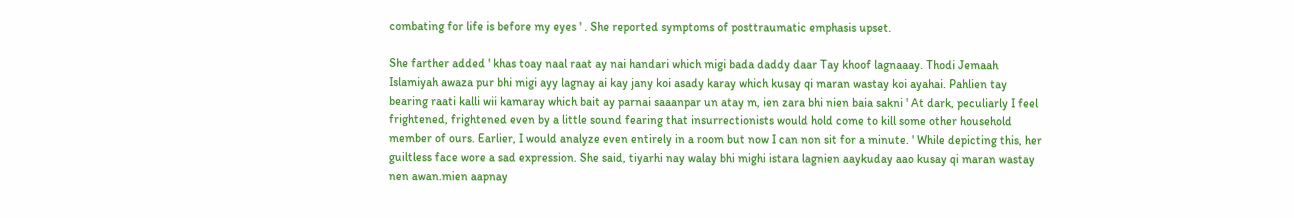combating for life is before my eyes ' . She reported symptoms of posttraumatic emphasis upset.

She farther added ' khas toay naal raat ay nai handari which migi bada daddy daar Tay khoof lagnaaay. Thodi Jemaah Islamiyah awaza pur bhi migi ayy lagnay ai kay jany koi asady karay which kusay qi maran wastay koi ayahai. Pahlien tay bearing raati kalli wii kamaray which bait ay parnai saaanpar un atay m, ien zara bhi nien baia sakni ' At dark, peculiarly I feel frightened, frightened even by a little sound fearing that insurrectionists would hold come to kill some other household member of ours. Earlier, I would analyze even entirely in a room but now I can non sit for a minute. ' While depicting this, her guiltless face wore a sad expression. She said, tiyarhi nay walay bhi mighi istara lagnien aaykuday aao kusay qi maran wastay nen awan.mien aapnay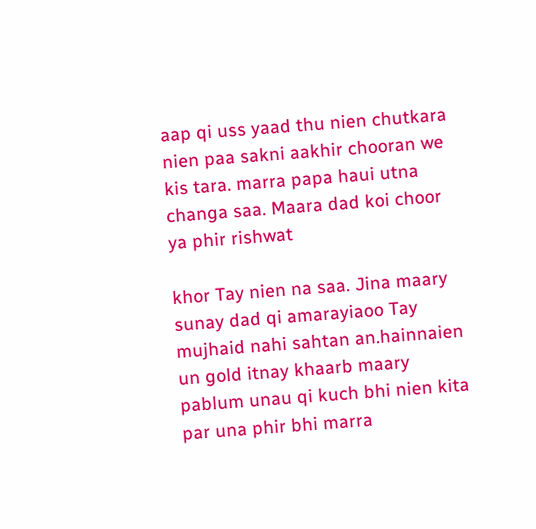aap qi uss yaad thu nien chutkara nien paa sakni aakhir chooran we kis tara. marra papa haui utna changa saa. Maara dad koi choor ya phir rishwat

khor Tay nien na saa. Jina maary sunay dad qi amarayiaoo Tay mujhaid nahi sahtan an.hainnaien un gold itnay khaarb maary pablum unau qi kuch bhi nien kita par una phir bhi marra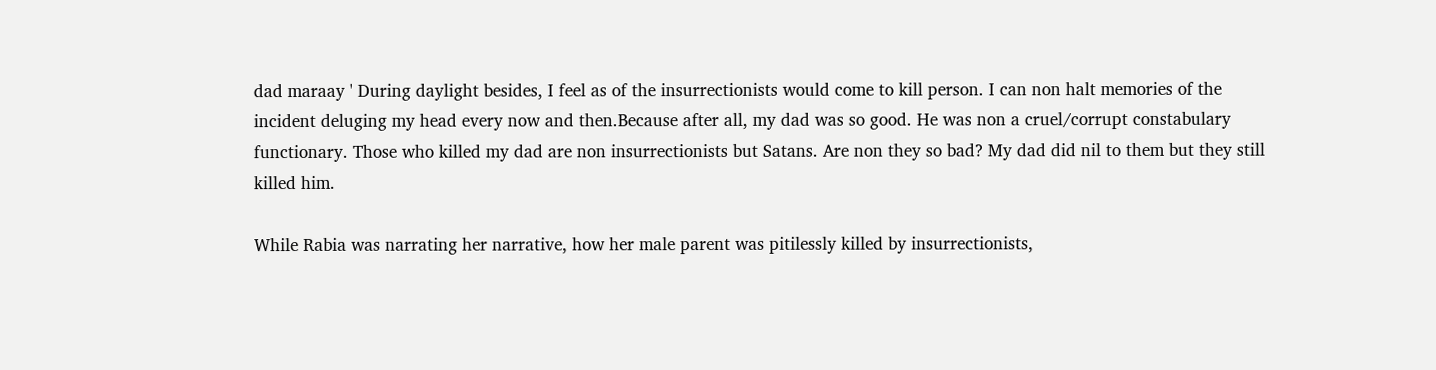dad maraay ' During daylight besides, I feel as of the insurrectionists would come to kill person. I can non halt memories of the incident deluging my head every now and then.Because after all, my dad was so good. He was non a cruel/corrupt constabulary functionary. Those who killed my dad are non insurrectionists but Satans. Are non they so bad? My dad did nil to them but they still killed him.

While Rabia was narrating her narrative, how her male parent was pitilessly killed by insurrectionists,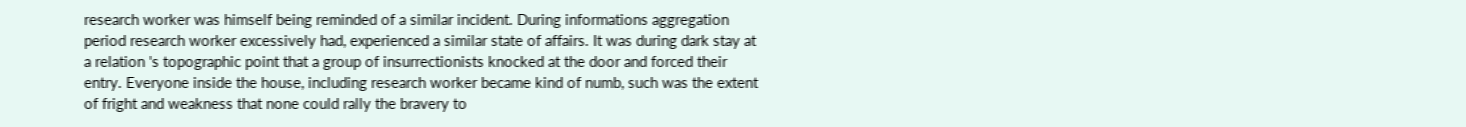research worker was himself being reminded of a similar incident. During informations aggregation period research worker excessively had, experienced a similar state of affairs. It was during dark stay at a relation 's topographic point that a group of insurrectionists knocked at the door and forced their entry. Everyone inside the house, including research worker became kind of numb, such was the extent of fright and weakness that none could rally the bravery to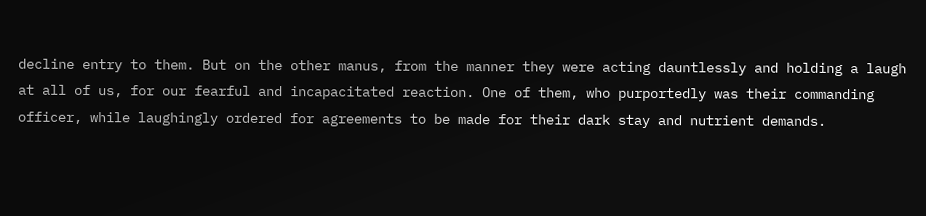decline entry to them. But on the other manus, from the manner they were acting dauntlessly and holding a laugh at all of us, for our fearful and incapacitated reaction. One of them, who purportedly was their commanding officer, while laughingly ordered for agreements to be made for their dark stay and nutrient demands.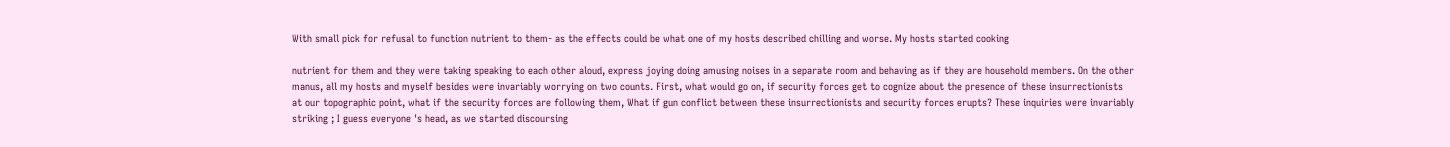With small pick for refusal to function nutrient to them- as the effects could be what one of my hosts described chilling and worse. My hosts started cooking

nutrient for them and they were taking speaking to each other aloud, express joying doing amusing noises in a separate room and behaving as if they are household members. On the other manus, all my hosts and myself besides were invariably worrying on two counts. First, what would go on, if security forces get to cognize about the presence of these insurrectionists at our topographic point, what if the security forces are following them, What if gun conflict between these insurrectionists and security forces erupts? These inquiries were invariably striking ; I guess everyone 's head, as we started discoursing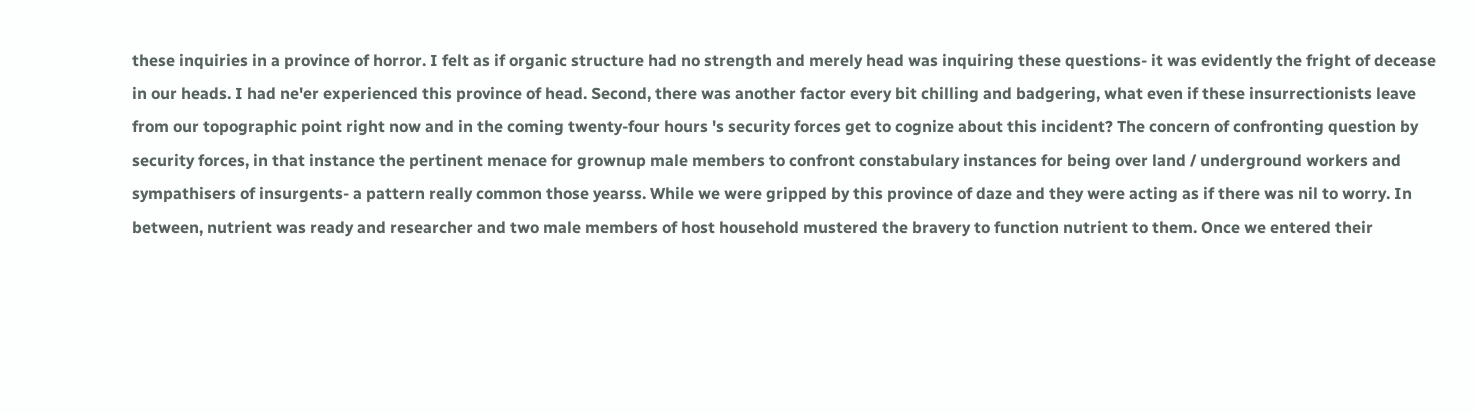these inquiries in a province of horror. I felt as if organic structure had no strength and merely head was inquiring these questions- it was evidently the fright of decease in our heads. I had ne'er experienced this province of head. Second, there was another factor every bit chilling and badgering, what even if these insurrectionists leave from our topographic point right now and in the coming twenty-four hours 's security forces get to cognize about this incident? The concern of confronting question by security forces, in that instance the pertinent menace for grownup male members to confront constabulary instances for being over land / underground workers and sympathisers of insurgents- a pattern really common those yearss. While we were gripped by this province of daze and they were acting as if there was nil to worry. In between, nutrient was ready and researcher and two male members of host household mustered the bravery to function nutrient to them. Once we entered their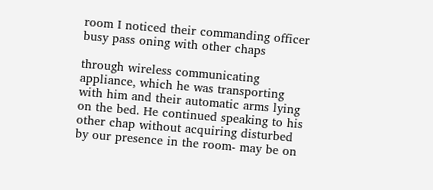room I noticed their commanding officer busy pass oning with other chaps

through wireless communicating appliance, which he was transporting with him and their automatic arms lying on the bed. He continued speaking to his other chap without acquiring disturbed by our presence in the room- may be on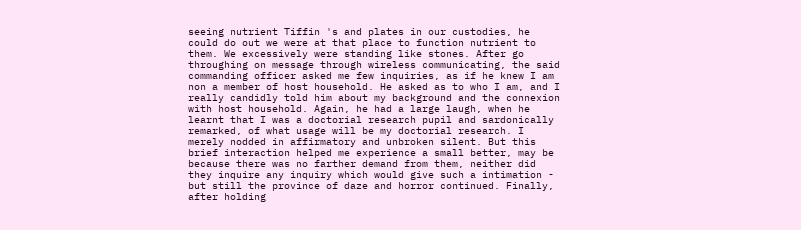seeing nutrient Tiffin 's and plates in our custodies, he could do out we were at that place to function nutrient to them. We excessively were standing like stones. After go throughing on message through wireless communicating, the said commanding officer asked me few inquiries, as if he knew I am non a member of host household. He asked as to who I am, and I really candidly told him about my background and the connexion with host household. Again, he had a large laugh, when he learnt that I was a doctorial research pupil and sardonically remarked, of what usage will be my doctorial research. I merely nodded in affirmatory and unbroken silent. But this brief interaction helped me experience a small better, may be because there was no farther demand from them, neither did they inquire any inquiry which would give such a intimation - but still the province of daze and horror continued. Finally, after holding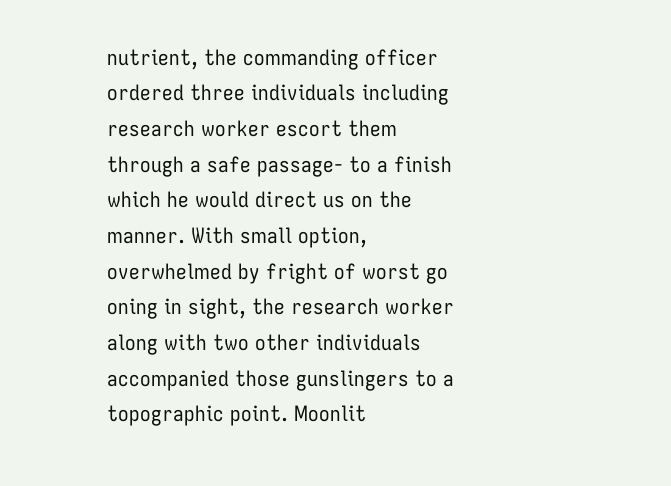nutrient, the commanding officer ordered three individuals including research worker escort them through a safe passage- to a finish which he would direct us on the manner. With small option, overwhelmed by fright of worst go oning in sight, the research worker along with two other individuals accompanied those gunslingers to a topographic point. Moonlit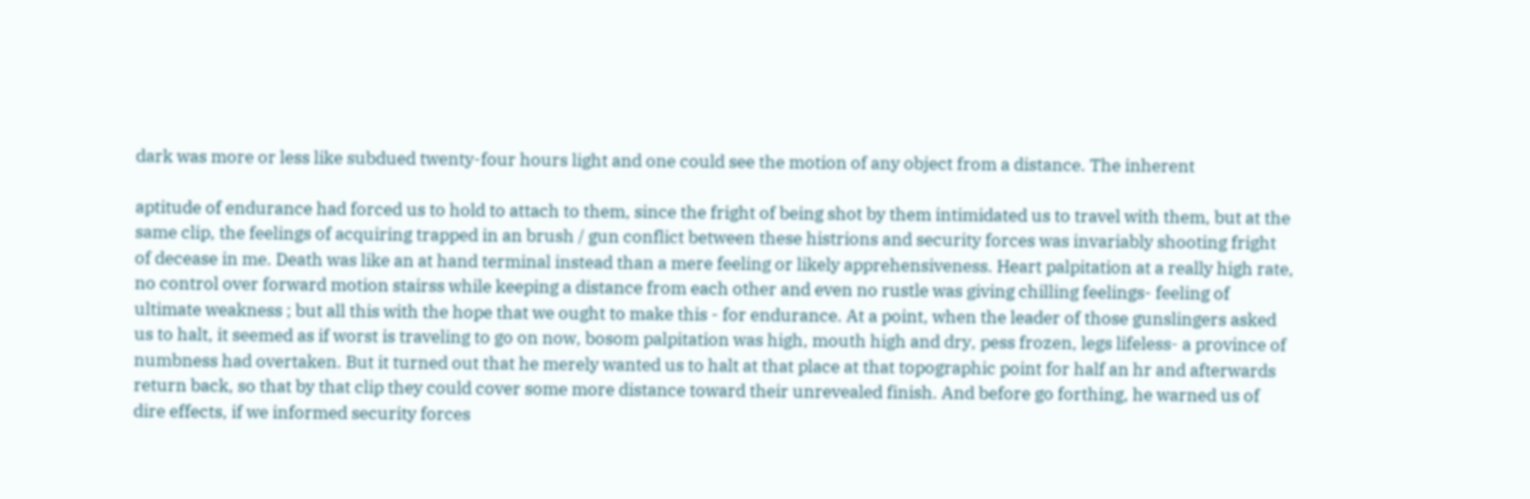dark was more or less like subdued twenty-four hours light and one could see the motion of any object from a distance. The inherent

aptitude of endurance had forced us to hold to attach to them, since the fright of being shot by them intimidated us to travel with them, but at the same clip, the feelings of acquiring trapped in an brush / gun conflict between these histrions and security forces was invariably shooting fright of decease in me. Death was like an at hand terminal instead than a mere feeling or likely apprehensiveness. Heart palpitation at a really high rate, no control over forward motion stairss while keeping a distance from each other and even no rustle was giving chilling feelings- feeling of ultimate weakness ; but all this with the hope that we ought to make this - for endurance. At a point, when the leader of those gunslingers asked us to halt, it seemed as if worst is traveling to go on now, bosom palpitation was high, mouth high and dry, pess frozen, legs lifeless- a province of numbness had overtaken. But it turned out that he merely wanted us to halt at that place at that topographic point for half an hr and afterwards return back, so that by that clip they could cover some more distance toward their unrevealed finish. And before go forthing, he warned us of dire effects, if we informed security forces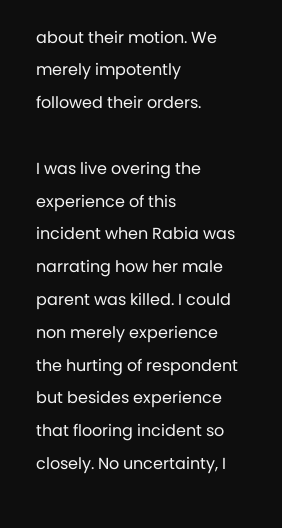about their motion. We merely impotently followed their orders.

I was live overing the experience of this incident when Rabia was narrating how her male parent was killed. I could non merely experience the hurting of respondent but besides experience that flooring incident so closely. No uncertainty, I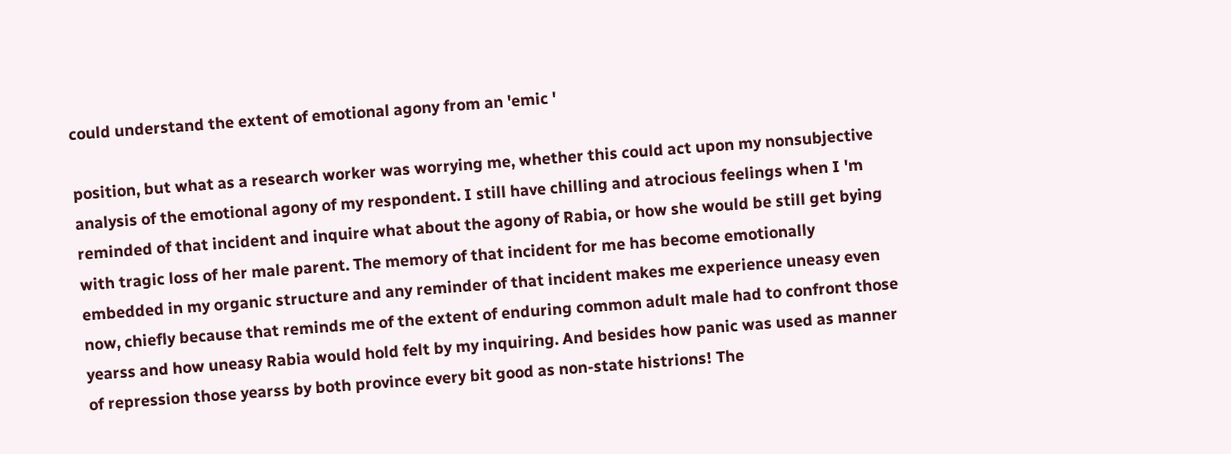could understand the extent of emotional agony from an 'emic '

position, but what as a research worker was worrying me, whether this could act upon my nonsubjective analysis of the emotional agony of my respondent. I still have chilling and atrocious feelings when I 'm reminded of that incident and inquire what about the agony of Rabia, or how she would be still get bying with tragic loss of her male parent. The memory of that incident for me has become emotionally embedded in my organic structure and any reminder of that incident makes me experience uneasy even now, chiefly because that reminds me of the extent of enduring common adult male had to confront those yearss and how uneasy Rabia would hold felt by my inquiring. And besides how panic was used as manner of repression those yearss by both province every bit good as non-state histrions! The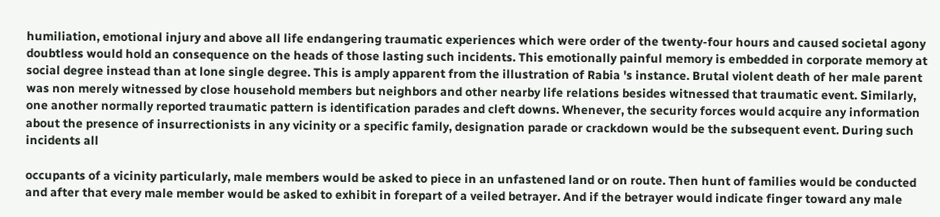humiliation, emotional injury and above all life endangering traumatic experiences which were order of the twenty-four hours and caused societal agony doubtless would hold an consequence on the heads of those lasting such incidents. This emotionally painful memory is embedded in corporate memory at social degree instead than at lone single degree. This is amply apparent from the illustration of Rabia 's instance. Brutal violent death of her male parent was non merely witnessed by close household members but neighbors and other nearby life relations besides witnessed that traumatic event. Similarly, one another normally reported traumatic pattern is identification parades and cleft downs. Whenever, the security forces would acquire any information about the presence of insurrectionists in any vicinity or a specific family, designation parade or crackdown would be the subsequent event. During such incidents all

occupants of a vicinity particularly, male members would be asked to piece in an unfastened land or on route. Then hunt of families would be conducted and after that every male member would be asked to exhibit in forepart of a veiled betrayer. And if the betrayer would indicate finger toward any male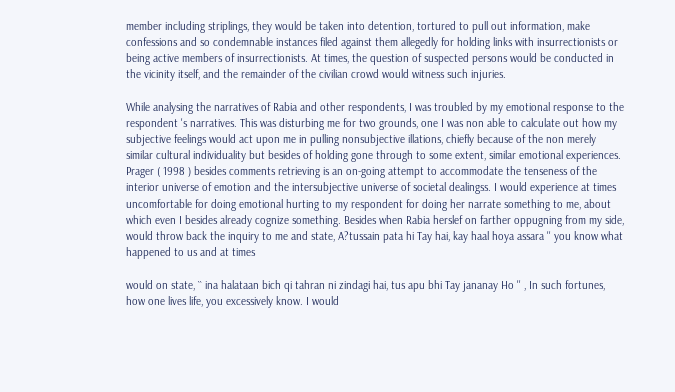member including striplings, they would be taken into detention, tortured to pull out information, make confessions and so condemnable instances filed against them allegedly for holding links with insurrectionists or being active members of insurrectionists. At times, the question of suspected persons would be conducted in the vicinity itself, and the remainder of the civilian crowd would witness such injuries.

While analysing the narratives of Rabia and other respondents, I was troubled by my emotional response to the respondent 's narratives. This was disturbing me for two grounds, one I was non able to calculate out how my subjective feelings would act upon me in pulling nonsubjective illations, chiefly because of the non merely similar cultural individuality but besides of holding gone through to some extent, similar emotional experiences. Prager ( 1998 ) besides comments retrieving is an on-going attempt to accommodate the tenseness of the interior universe of emotion and the intersubjective universe of societal dealingss. I would experience at times uncomfortable for doing emotional hurting to my respondent for doing her narrate something to me, about which even I besides already cognize something. Besides when Rabia herslef on farther oppugning from my side, would throw back the inquiry to me and state, A?tussain pata hi Tay hai, kay haal hoya assara '' you know what happened to us and at times

would on state, `` ina halataan bich qi tahran ni zindagi hai, tus apu bhi Tay jananay Ho '' , In such fortunes, how one lives life, you excessively know. I would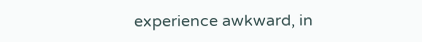experience awkward, in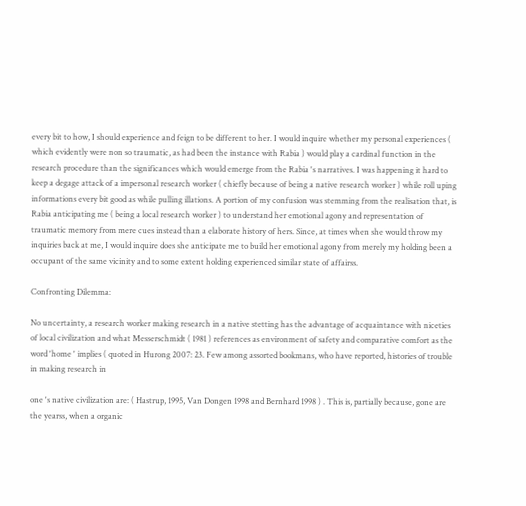every bit to how, I should experience and feign to be different to her. I would inquire whether my personal experiences ( which evidently were non so traumatic, as had been the instance with Rabia ) would play a cardinal function in the research procedure than the significances which would emerge from the Rabia 's narratives. I was happening it hard to keep a degage attack of a impersonal research worker ( chiefly because of being a native research worker ) while roll uping informations every bit good as while pulling illations. A portion of my confusion was stemming from the realisation that, is Rabia anticipating me ( being a local research worker ) to understand her emotional agony and representation of traumatic memory from mere cues instead than a elaborate history of hers. Since, at times when she would throw my inquiries back at me, I would inquire does she anticipate me to build her emotional agony from merely my holding been a occupant of the same vicinity and to some extent holding experienced similar state of affairss.

Confronting Dilemma:

No uncertainty, a research worker making research in a native stetting has the advantage of acquaintance with niceties of local civilization and what Messerschmidt ( 1981 ) references as environment of safety and comparative comfort as the word 'home ' implies ( quoted in Hurong 2007: 23. Few among assorted bookmans, who have reported, histories of trouble in making research in

one 's native civilization are: ( Hastrup, 1995, Van Dongen 1998 and Bernhard 1998 ) . This is, partially because, gone are the yearss, when a organic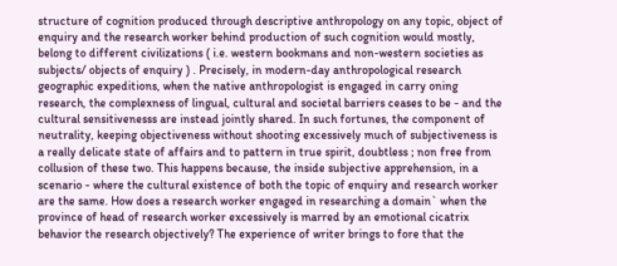structure of cognition produced through descriptive anthropology on any topic, object of enquiry and the research worker behind production of such cognition would mostly, belong to different civilizations ( i.e. western bookmans and non-western societies as subjects/ objects of enquiry ) . Precisely, in modern-day anthropological research geographic expeditions, when the native anthropologist is engaged in carry oning research, the complexness of lingual, cultural and societal barriers ceases to be - and the cultural sensitivenesss are instead jointly shared. In such fortunes, the component of neutrality, keeping objectiveness without shooting excessively much of subjectiveness is a really delicate state of affairs and to pattern in true spirit, doubtless ; non free from collusion of these two. This happens because, the inside subjective apprehension, in a scenario - where the cultural existence of both the topic of enquiry and research worker are the same. How does a research worker engaged in researching a domain` when the province of head of research worker excessively is marred by an emotional cicatrix behavior the research objectively? The experience of writer brings to fore that the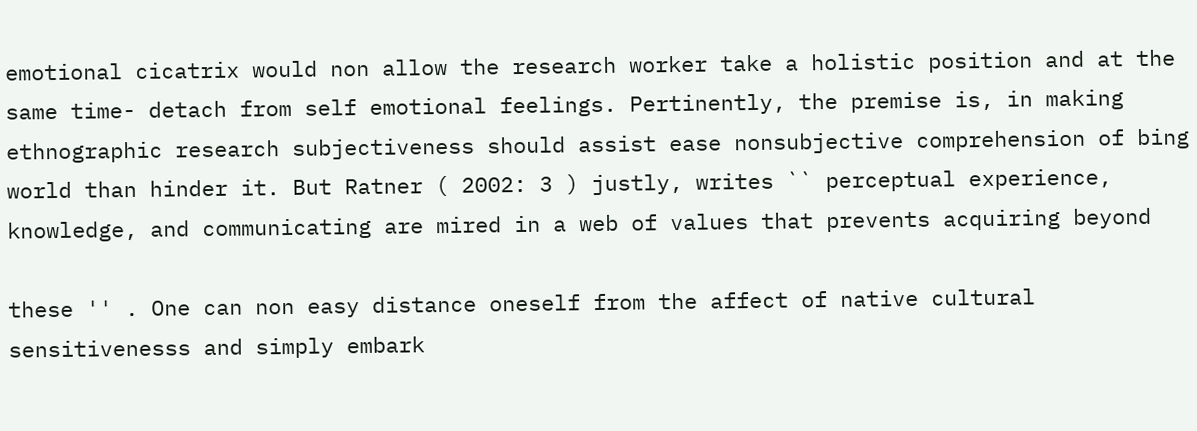emotional cicatrix would non allow the research worker take a holistic position and at the same time- detach from self emotional feelings. Pertinently, the premise is, in making ethnographic research subjectiveness should assist ease nonsubjective comprehension of bing world than hinder it. But Ratner ( 2002: 3 ) justly, writes `` perceptual experience, knowledge, and communicating are mired in a web of values that prevents acquiring beyond

these '' . One can non easy distance oneself from the affect of native cultural sensitivenesss and simply embark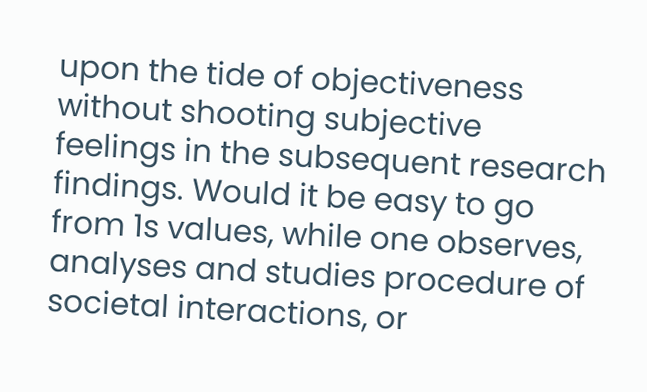upon the tide of objectiveness without shooting subjective feelings in the subsequent research findings. Would it be easy to go from 1s values, while one observes, analyses and studies procedure of societal interactions, or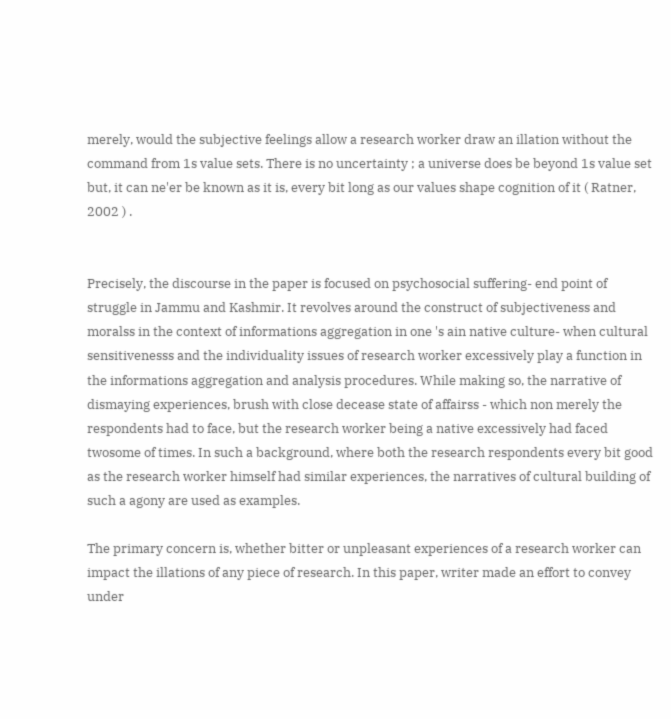merely, would the subjective feelings allow a research worker draw an illation without the command from 1s value sets. There is no uncertainty ; a universe does be beyond 1s value set but, it can ne'er be known as it is, every bit long as our values shape cognition of it ( Ratner, 2002 ) .


Precisely, the discourse in the paper is focused on psychosocial suffering- end point of struggle in Jammu and Kashmir. It revolves around the construct of subjectiveness and moralss in the context of informations aggregation in one 's ain native culture- when cultural sensitivenesss and the individuality issues of research worker excessively play a function in the informations aggregation and analysis procedures. While making so, the narrative of dismaying experiences, brush with close decease state of affairss - which non merely the respondents had to face, but the research worker being a native excessively had faced twosome of times. In such a background, where both the research respondents every bit good as the research worker himself had similar experiences, the narratives of cultural building of such a agony are used as examples.

The primary concern is, whether bitter or unpleasant experiences of a research worker can impact the illations of any piece of research. In this paper, writer made an effort to convey under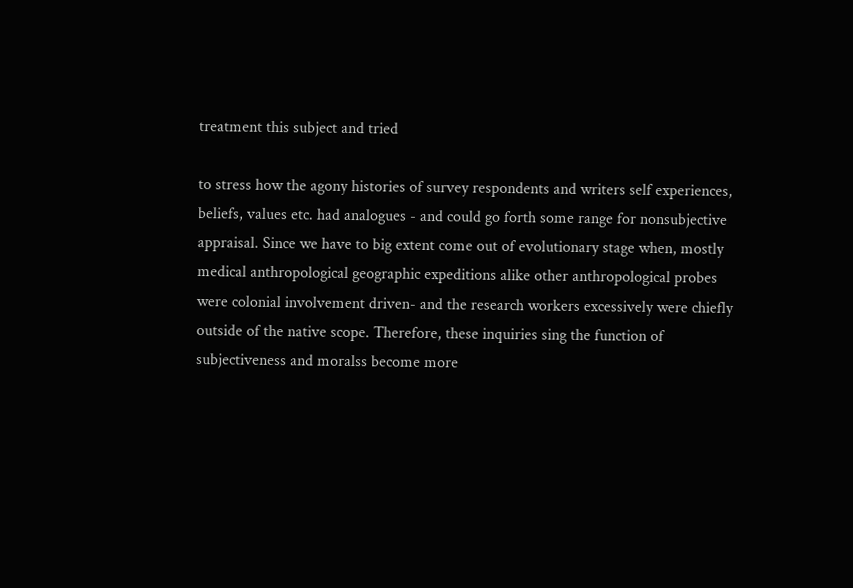treatment this subject and tried

to stress how the agony histories of survey respondents and writers self experiences, beliefs, values etc. had analogues - and could go forth some range for nonsubjective appraisal. Since we have to big extent come out of evolutionary stage when, mostly medical anthropological geographic expeditions alike other anthropological probes were colonial involvement driven- and the research workers excessively were chiefly outside of the native scope. Therefore, these inquiries sing the function of subjectiveness and moralss become more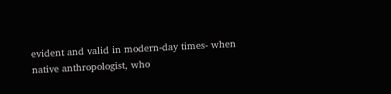evident and valid in modern-day times- when native anthropologist, who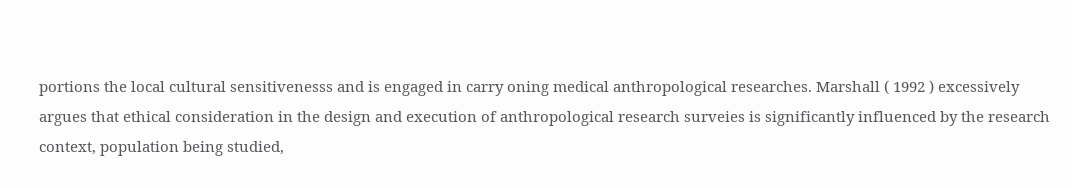portions the local cultural sensitivenesss and is engaged in carry oning medical anthropological researches. Marshall ( 1992 ) excessively argues that ethical consideration in the design and execution of anthropological research surveies is significantly influenced by the research context, population being studied,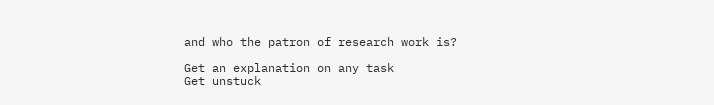and who the patron of research work is?

Get an explanation on any task
Get unstuck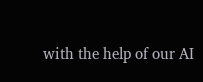with the help of our AI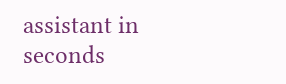assistant in seconds